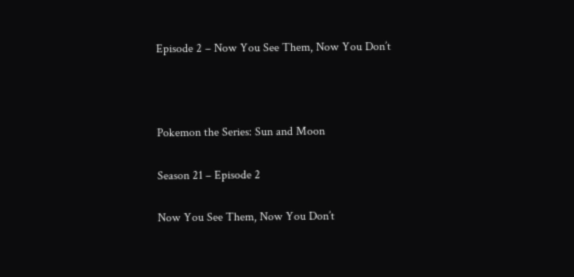Episode 2 – Now You See Them, Now You Don’t



Pokemon the Series: Sun and Moon

Season 21 – Episode 2

Now You See Them, Now You Don’t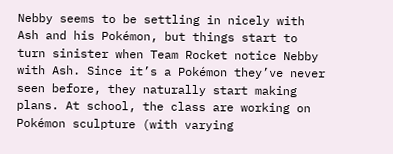Nebby seems to be settling in nicely with Ash and his Pokémon, but things start to turn sinister when Team Rocket notice Nebby with Ash. Since it’s a Pokémon they’ve never seen before, they naturally start making plans. At school, the class are working on Pokémon sculpture (with varying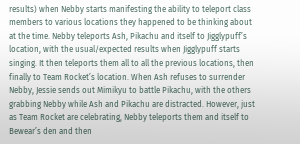results) when Nebby starts manifesting the ability to teleport class members to various locations they happened to be thinking about at the time. Nebby teleports Ash, Pikachu and itself to Jigglypuff’s location, with the usual/expected results when Jigglypuff starts singing. It then teleports them all to all the previous locations, then finally to Team Rocket’s location. When Ash refuses to surrender Nebby, Jessie sends out Mimikyu to battle Pikachu, with the others grabbing Nebby while Ash and Pikachu are distracted. However, just as Team Rocket are celebrating, Nebby teleports them and itself to Bewear’s den and then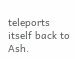teleports itself back to Ash.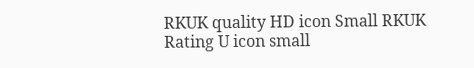RKUK quality HD icon Small RKUK Rating U icon small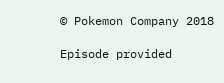© Pokemon Company 2018

Episode provided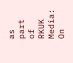as part of RKUK Media: On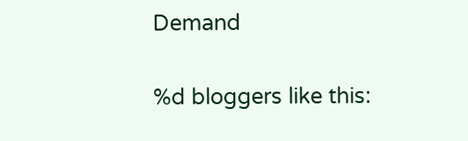Demand

%d bloggers like this: